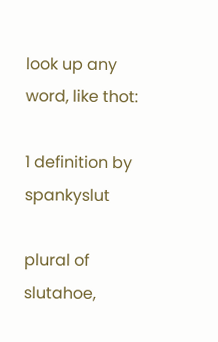look up any word, like thot:

1 definition by spankyslut

plural of slutahoe,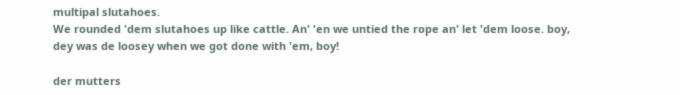multipal slutahoes.
We rounded 'dem slutahoes up like cattle. An' 'en we untied the rope an' let 'dem loose. boy, dey was de loosey when we got done with 'em, boy!

der mutters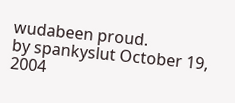wudabeen proud.
by spankyslut October 19, 2004